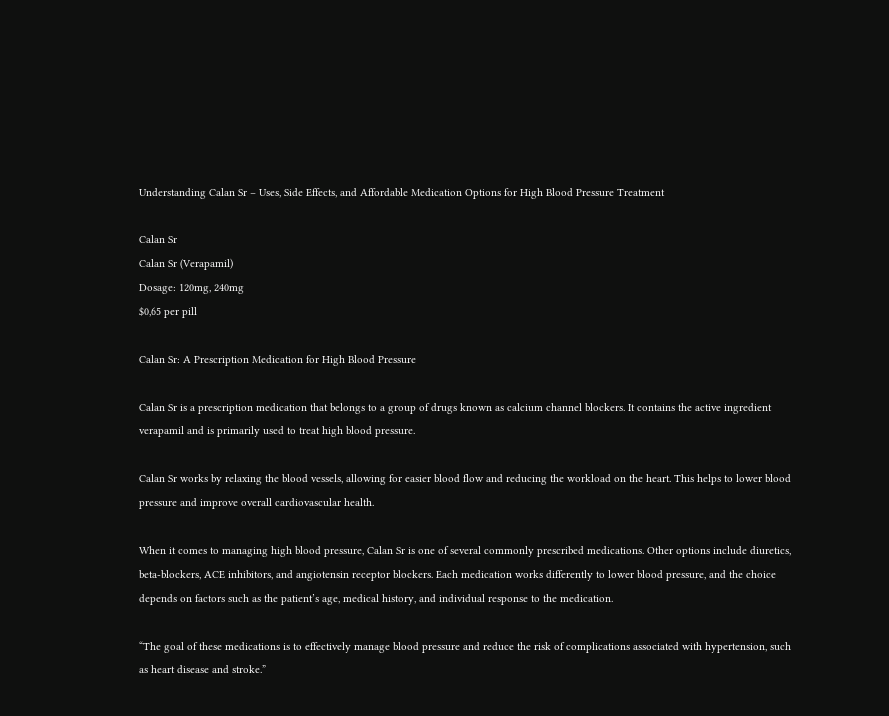Understanding Calan Sr – Uses, Side Effects, and Affordable Medication Options for High Blood Pressure Treatment

Calan Sr
Calan Sr (Verapamil)
Dosage: 120mg, 240mg
$0,65 per pill

Calan Sr: A Prescription Medication for High Blood Pressure

Calan Sr is a prescription medication that belongs to a group of drugs known as calcium channel blockers. It contains the active ingredient verapamil and is primarily used to treat high blood pressure.

Calan Sr works by relaxing the blood vessels, allowing for easier blood flow and reducing the workload on the heart. This helps to lower blood pressure and improve overall cardiovascular health.

When it comes to managing high blood pressure, Calan Sr is one of several commonly prescribed medications. Other options include diuretics, beta-blockers, ACE inhibitors, and angiotensin receptor blockers. Each medication works differently to lower blood pressure, and the choice depends on factors such as the patient’s age, medical history, and individual response to the medication.

“The goal of these medications is to effectively manage blood pressure and reduce the risk of complications associated with hypertension, such as heart disease and stroke.”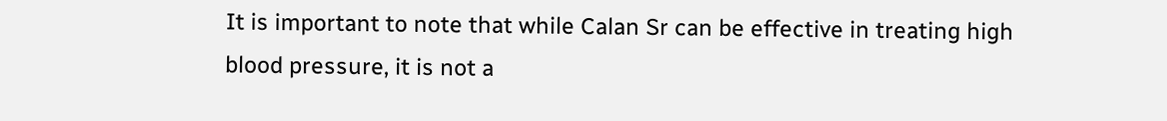It is important to note that while Calan Sr can be effective in treating high blood pressure, it is not a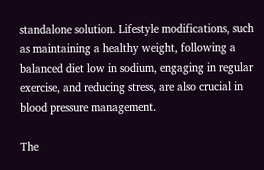standalone solution. Lifestyle modifications, such as maintaining a healthy weight, following a balanced diet low in sodium, engaging in regular exercise, and reducing stress, are also crucial in blood pressure management.

The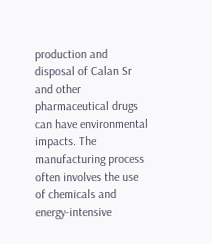production and disposal of Calan Sr and other pharmaceutical drugs can have environmental impacts. The manufacturing process often involves the use of chemicals and energy-intensive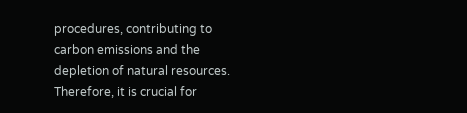procedures, contributing to carbon emissions and the depletion of natural resources. Therefore, it is crucial for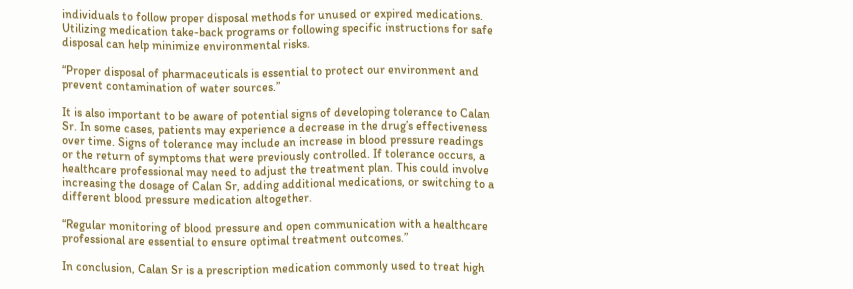individuals to follow proper disposal methods for unused or expired medications. Utilizing medication take-back programs or following specific instructions for safe disposal can help minimize environmental risks.

“Proper disposal of pharmaceuticals is essential to protect our environment and prevent contamination of water sources.”

It is also important to be aware of potential signs of developing tolerance to Calan Sr. In some cases, patients may experience a decrease in the drug’s effectiveness over time. Signs of tolerance may include an increase in blood pressure readings or the return of symptoms that were previously controlled. If tolerance occurs, a healthcare professional may need to adjust the treatment plan. This could involve increasing the dosage of Calan Sr, adding additional medications, or switching to a different blood pressure medication altogether.

“Regular monitoring of blood pressure and open communication with a healthcare professional are essential to ensure optimal treatment outcomes.”

In conclusion, Calan Sr is a prescription medication commonly used to treat high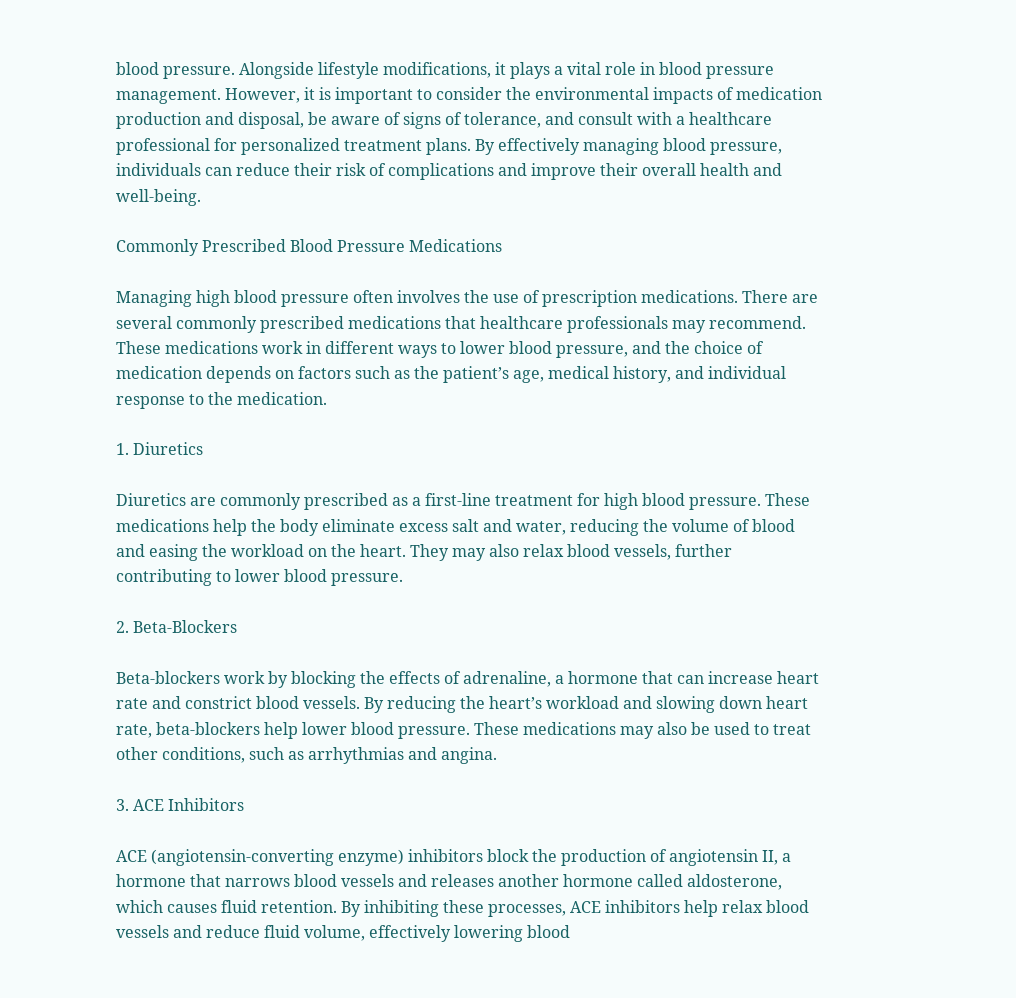blood pressure. Alongside lifestyle modifications, it plays a vital role in blood pressure management. However, it is important to consider the environmental impacts of medication production and disposal, be aware of signs of tolerance, and consult with a healthcare professional for personalized treatment plans. By effectively managing blood pressure, individuals can reduce their risk of complications and improve their overall health and well-being.

Commonly Prescribed Blood Pressure Medications

Managing high blood pressure often involves the use of prescription medications. There are several commonly prescribed medications that healthcare professionals may recommend. These medications work in different ways to lower blood pressure, and the choice of medication depends on factors such as the patient’s age, medical history, and individual response to the medication.

1. Diuretics

Diuretics are commonly prescribed as a first-line treatment for high blood pressure. These medications help the body eliminate excess salt and water, reducing the volume of blood and easing the workload on the heart. They may also relax blood vessels, further contributing to lower blood pressure.

2. Beta-Blockers

Beta-blockers work by blocking the effects of adrenaline, a hormone that can increase heart rate and constrict blood vessels. By reducing the heart’s workload and slowing down heart rate, beta-blockers help lower blood pressure. These medications may also be used to treat other conditions, such as arrhythmias and angina.

3. ACE Inhibitors

ACE (angiotensin-converting enzyme) inhibitors block the production of angiotensin II, a hormone that narrows blood vessels and releases another hormone called aldosterone, which causes fluid retention. By inhibiting these processes, ACE inhibitors help relax blood vessels and reduce fluid volume, effectively lowering blood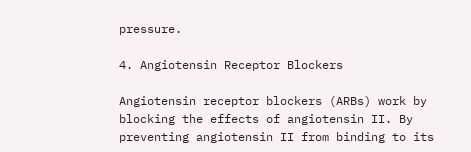pressure.

4. Angiotensin Receptor Blockers

Angiotensin receptor blockers (ARBs) work by blocking the effects of angiotensin II. By preventing angiotensin II from binding to its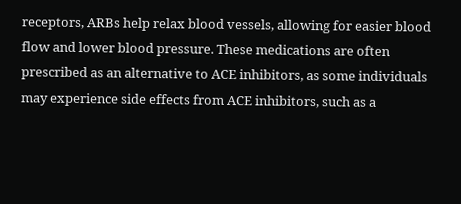receptors, ARBs help relax blood vessels, allowing for easier blood flow and lower blood pressure. These medications are often prescribed as an alternative to ACE inhibitors, as some individuals may experience side effects from ACE inhibitors, such as a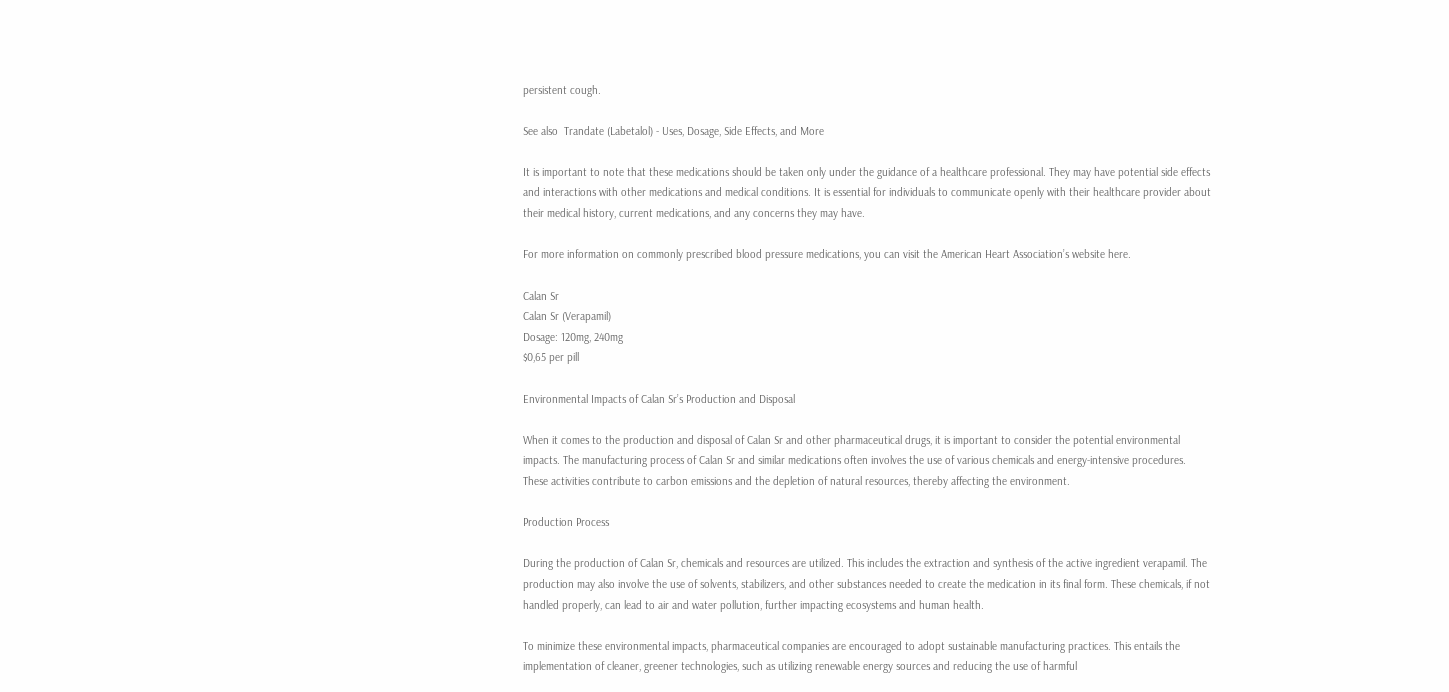persistent cough.

See also  Trandate (Labetalol) - Uses, Dosage, Side Effects, and More

It is important to note that these medications should be taken only under the guidance of a healthcare professional. They may have potential side effects and interactions with other medications and medical conditions. It is essential for individuals to communicate openly with their healthcare provider about their medical history, current medications, and any concerns they may have.

For more information on commonly prescribed blood pressure medications, you can visit the American Heart Association’s website here.

Calan Sr
Calan Sr (Verapamil)
Dosage: 120mg, 240mg
$0,65 per pill

Environmental Impacts of Calan Sr’s Production and Disposal

When it comes to the production and disposal of Calan Sr and other pharmaceutical drugs, it is important to consider the potential environmental impacts. The manufacturing process of Calan Sr and similar medications often involves the use of various chemicals and energy-intensive procedures. These activities contribute to carbon emissions and the depletion of natural resources, thereby affecting the environment.

Production Process

During the production of Calan Sr, chemicals and resources are utilized. This includes the extraction and synthesis of the active ingredient verapamil. The production may also involve the use of solvents, stabilizers, and other substances needed to create the medication in its final form. These chemicals, if not handled properly, can lead to air and water pollution, further impacting ecosystems and human health.

To minimize these environmental impacts, pharmaceutical companies are encouraged to adopt sustainable manufacturing practices. This entails the implementation of cleaner, greener technologies, such as utilizing renewable energy sources and reducing the use of harmful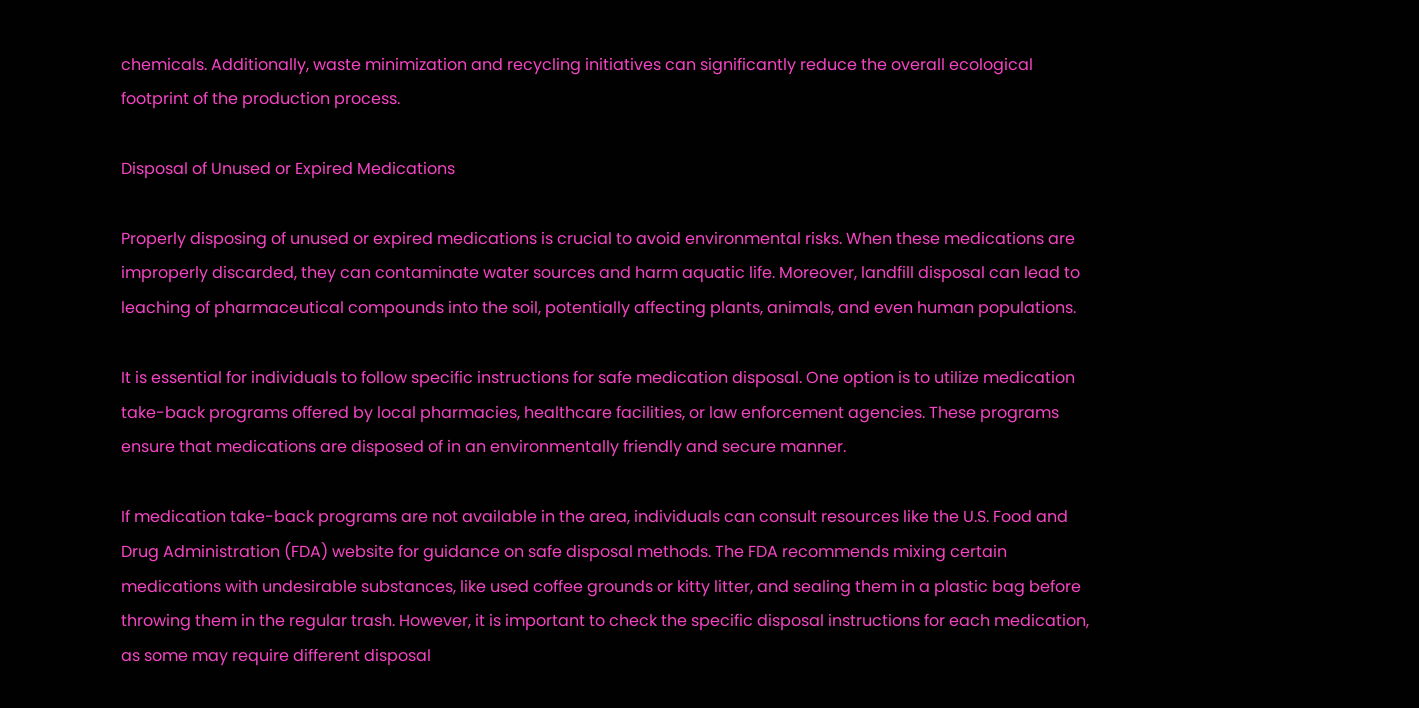chemicals. Additionally, waste minimization and recycling initiatives can significantly reduce the overall ecological footprint of the production process.

Disposal of Unused or Expired Medications

Properly disposing of unused or expired medications is crucial to avoid environmental risks. When these medications are improperly discarded, they can contaminate water sources and harm aquatic life. Moreover, landfill disposal can lead to leaching of pharmaceutical compounds into the soil, potentially affecting plants, animals, and even human populations.

It is essential for individuals to follow specific instructions for safe medication disposal. One option is to utilize medication take-back programs offered by local pharmacies, healthcare facilities, or law enforcement agencies. These programs ensure that medications are disposed of in an environmentally friendly and secure manner.

If medication take-back programs are not available in the area, individuals can consult resources like the U.S. Food and Drug Administration (FDA) website for guidance on safe disposal methods. The FDA recommends mixing certain medications with undesirable substances, like used coffee grounds or kitty litter, and sealing them in a plastic bag before throwing them in the regular trash. However, it is important to check the specific disposal instructions for each medication, as some may require different disposal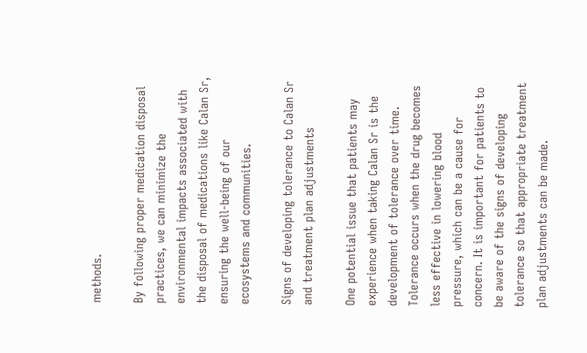methods.

By following proper medication disposal practices, we can minimize the environmental impacts associated with the disposal of medications like Calan Sr, ensuring the well-being of our ecosystems and communities.

Signs of developing tolerance to Calan Sr and treatment plan adjustments

One potential issue that patients may experience when taking Calan Sr is the development of tolerance over time. Tolerance occurs when the drug becomes less effective in lowering blood pressure, which can be a cause for concern. It is important for patients to be aware of the signs of developing tolerance so that appropriate treatment plan adjustments can be made.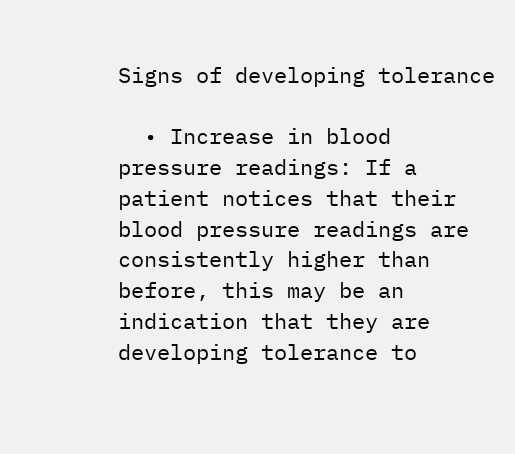Signs of developing tolerance

  • Increase in blood pressure readings: If a patient notices that their blood pressure readings are consistently higher than before, this may be an indication that they are developing tolerance to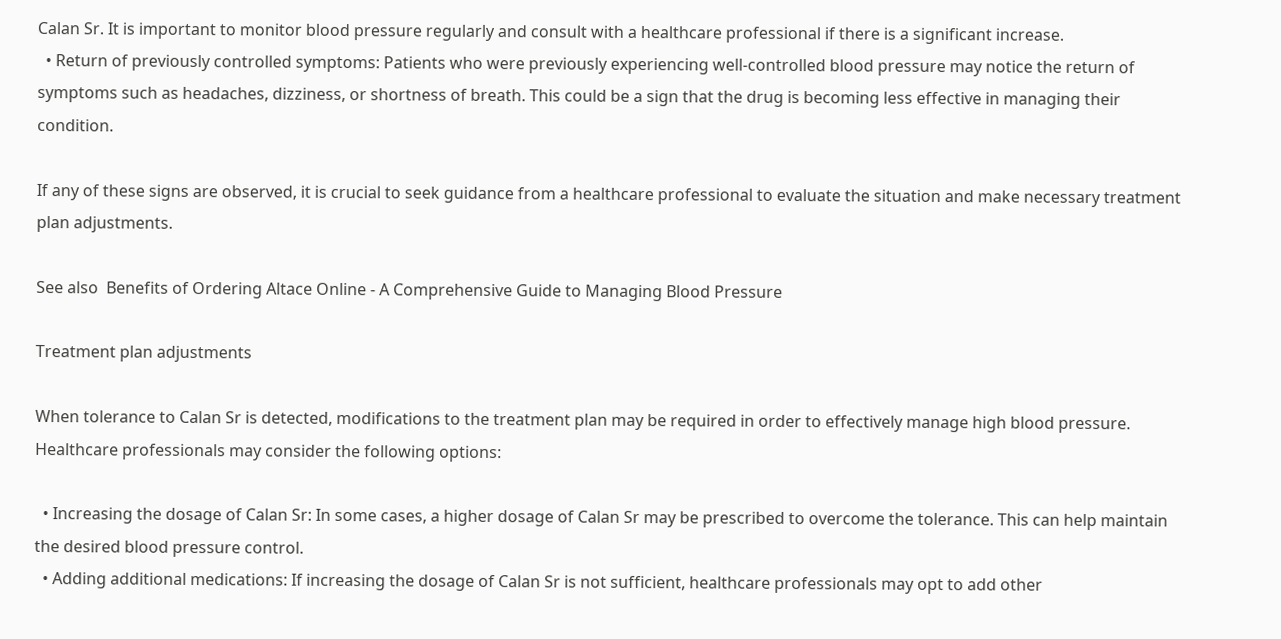Calan Sr. It is important to monitor blood pressure regularly and consult with a healthcare professional if there is a significant increase.
  • Return of previously controlled symptoms: Patients who were previously experiencing well-controlled blood pressure may notice the return of symptoms such as headaches, dizziness, or shortness of breath. This could be a sign that the drug is becoming less effective in managing their condition.

If any of these signs are observed, it is crucial to seek guidance from a healthcare professional to evaluate the situation and make necessary treatment plan adjustments.

See also  Benefits of Ordering Altace Online - A Comprehensive Guide to Managing Blood Pressure

Treatment plan adjustments

When tolerance to Calan Sr is detected, modifications to the treatment plan may be required in order to effectively manage high blood pressure. Healthcare professionals may consider the following options:

  • Increasing the dosage of Calan Sr: In some cases, a higher dosage of Calan Sr may be prescribed to overcome the tolerance. This can help maintain the desired blood pressure control.
  • Adding additional medications: If increasing the dosage of Calan Sr is not sufficient, healthcare professionals may opt to add other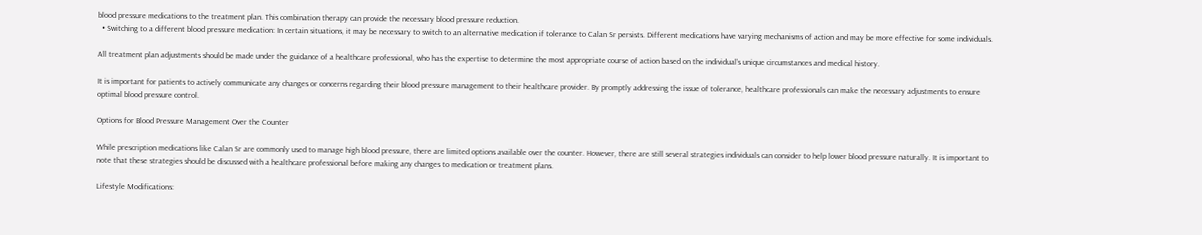blood pressure medications to the treatment plan. This combination therapy can provide the necessary blood pressure reduction.
  • Switching to a different blood pressure medication: In certain situations, it may be necessary to switch to an alternative medication if tolerance to Calan Sr persists. Different medications have varying mechanisms of action and may be more effective for some individuals.

All treatment plan adjustments should be made under the guidance of a healthcare professional, who has the expertise to determine the most appropriate course of action based on the individual’s unique circumstances and medical history.

It is important for patients to actively communicate any changes or concerns regarding their blood pressure management to their healthcare provider. By promptly addressing the issue of tolerance, healthcare professionals can make the necessary adjustments to ensure optimal blood pressure control.

Options for Blood Pressure Management Over the Counter

While prescription medications like Calan Sr are commonly used to manage high blood pressure, there are limited options available over the counter. However, there are still several strategies individuals can consider to help lower blood pressure naturally. It is important to note that these strategies should be discussed with a healthcare professional before making any changes to medication or treatment plans.

Lifestyle Modifications: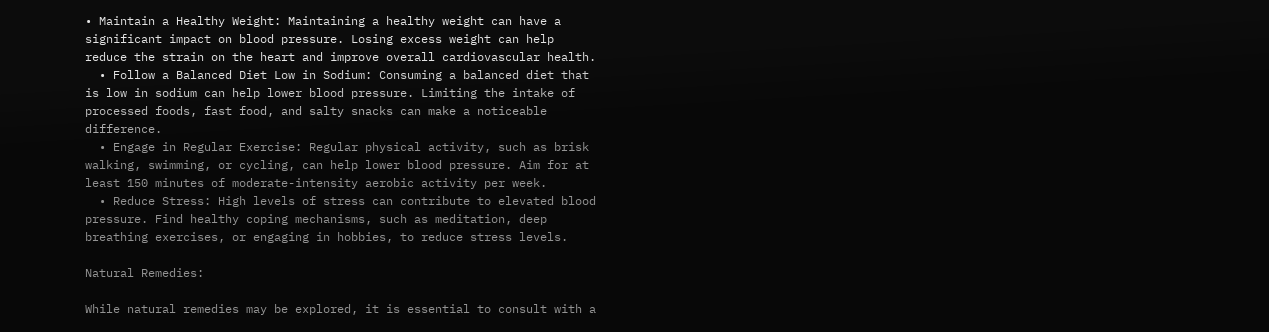• Maintain a Healthy Weight: Maintaining a healthy weight can have a significant impact on blood pressure. Losing excess weight can help reduce the strain on the heart and improve overall cardiovascular health.
  • Follow a Balanced Diet Low in Sodium: Consuming a balanced diet that is low in sodium can help lower blood pressure. Limiting the intake of processed foods, fast food, and salty snacks can make a noticeable difference.
  • Engage in Regular Exercise: Regular physical activity, such as brisk walking, swimming, or cycling, can help lower blood pressure. Aim for at least 150 minutes of moderate-intensity aerobic activity per week.
  • Reduce Stress: High levels of stress can contribute to elevated blood pressure. Find healthy coping mechanisms, such as meditation, deep breathing exercises, or engaging in hobbies, to reduce stress levels.

Natural Remedies:

While natural remedies may be explored, it is essential to consult with a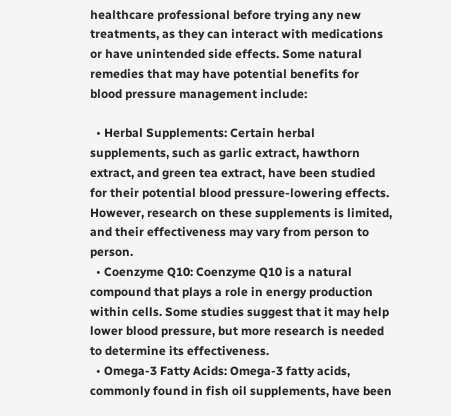healthcare professional before trying any new treatments, as they can interact with medications or have unintended side effects. Some natural remedies that may have potential benefits for blood pressure management include:

  • Herbal Supplements: Certain herbal supplements, such as garlic extract, hawthorn extract, and green tea extract, have been studied for their potential blood pressure-lowering effects. However, research on these supplements is limited, and their effectiveness may vary from person to person.
  • Coenzyme Q10: Coenzyme Q10 is a natural compound that plays a role in energy production within cells. Some studies suggest that it may help lower blood pressure, but more research is needed to determine its effectiveness.
  • Omega-3 Fatty Acids: Omega-3 fatty acids, commonly found in fish oil supplements, have been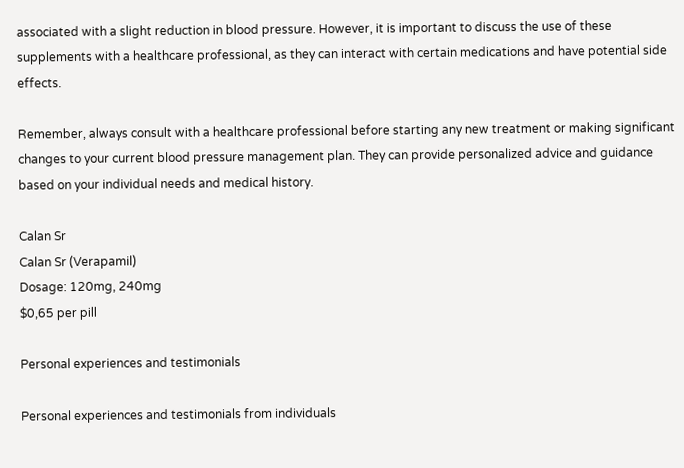associated with a slight reduction in blood pressure. However, it is important to discuss the use of these supplements with a healthcare professional, as they can interact with certain medications and have potential side effects.

Remember, always consult with a healthcare professional before starting any new treatment or making significant changes to your current blood pressure management plan. They can provide personalized advice and guidance based on your individual needs and medical history.

Calan Sr
Calan Sr (Verapamil)
Dosage: 120mg, 240mg
$0,65 per pill

Personal experiences and testimonials

Personal experiences and testimonials from individuals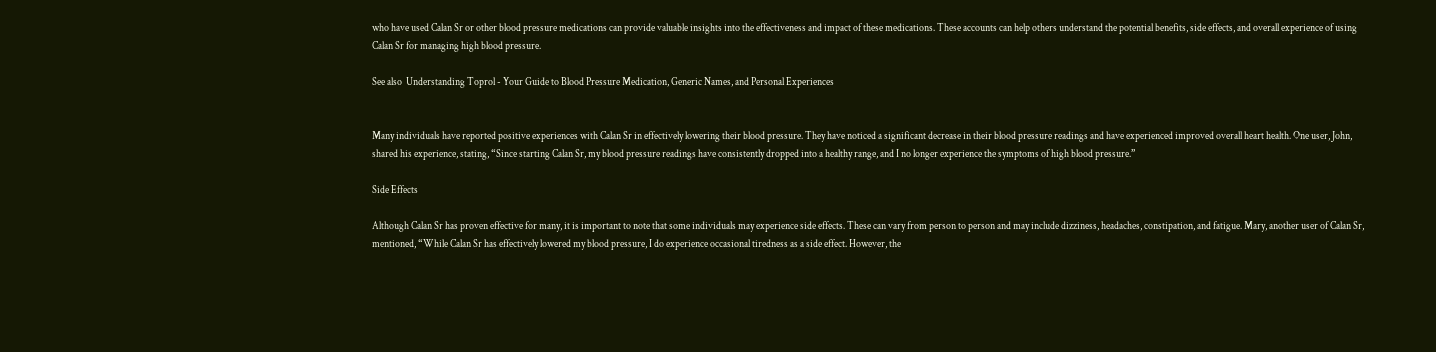who have used Calan Sr or other blood pressure medications can provide valuable insights into the effectiveness and impact of these medications. These accounts can help others understand the potential benefits, side effects, and overall experience of using Calan Sr for managing high blood pressure.

See also  Understanding Toprol - Your Guide to Blood Pressure Medication, Generic Names, and Personal Experiences


Many individuals have reported positive experiences with Calan Sr in effectively lowering their blood pressure. They have noticed a significant decrease in their blood pressure readings and have experienced improved overall heart health. One user, John, shared his experience, stating, “Since starting Calan Sr, my blood pressure readings have consistently dropped into a healthy range, and I no longer experience the symptoms of high blood pressure.”

Side Effects

Although Calan Sr has proven effective for many, it is important to note that some individuals may experience side effects. These can vary from person to person and may include dizziness, headaches, constipation, and fatigue. Mary, another user of Calan Sr, mentioned, “While Calan Sr has effectively lowered my blood pressure, I do experience occasional tiredness as a side effect. However, the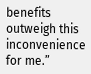benefits outweigh this inconvenience for me.”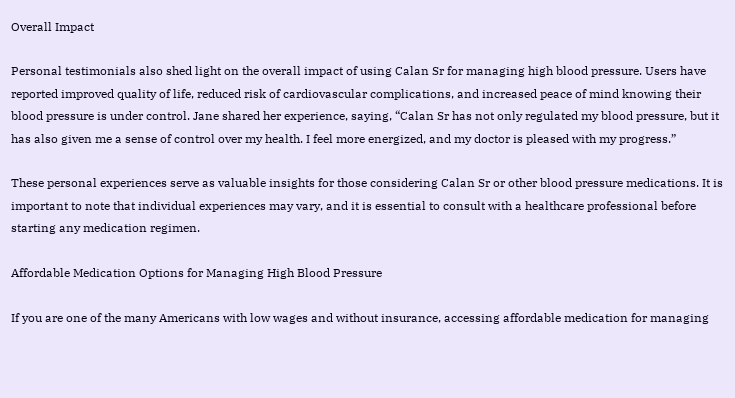Overall Impact

Personal testimonials also shed light on the overall impact of using Calan Sr for managing high blood pressure. Users have reported improved quality of life, reduced risk of cardiovascular complications, and increased peace of mind knowing their blood pressure is under control. Jane shared her experience, saying, “Calan Sr has not only regulated my blood pressure, but it has also given me a sense of control over my health. I feel more energized, and my doctor is pleased with my progress.”

These personal experiences serve as valuable insights for those considering Calan Sr or other blood pressure medications. It is important to note that individual experiences may vary, and it is essential to consult with a healthcare professional before starting any medication regimen.

Affordable Medication Options for Managing High Blood Pressure

If you are one of the many Americans with low wages and without insurance, accessing affordable medication for managing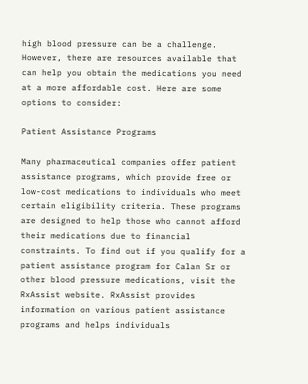high blood pressure can be a challenge. However, there are resources available that can help you obtain the medications you need at a more affordable cost. Here are some options to consider:

Patient Assistance Programs

Many pharmaceutical companies offer patient assistance programs, which provide free or low-cost medications to individuals who meet certain eligibility criteria. These programs are designed to help those who cannot afford their medications due to financial constraints. To find out if you qualify for a patient assistance program for Calan Sr or other blood pressure medications, visit the RxAssist website. RxAssist provides information on various patient assistance programs and helps individuals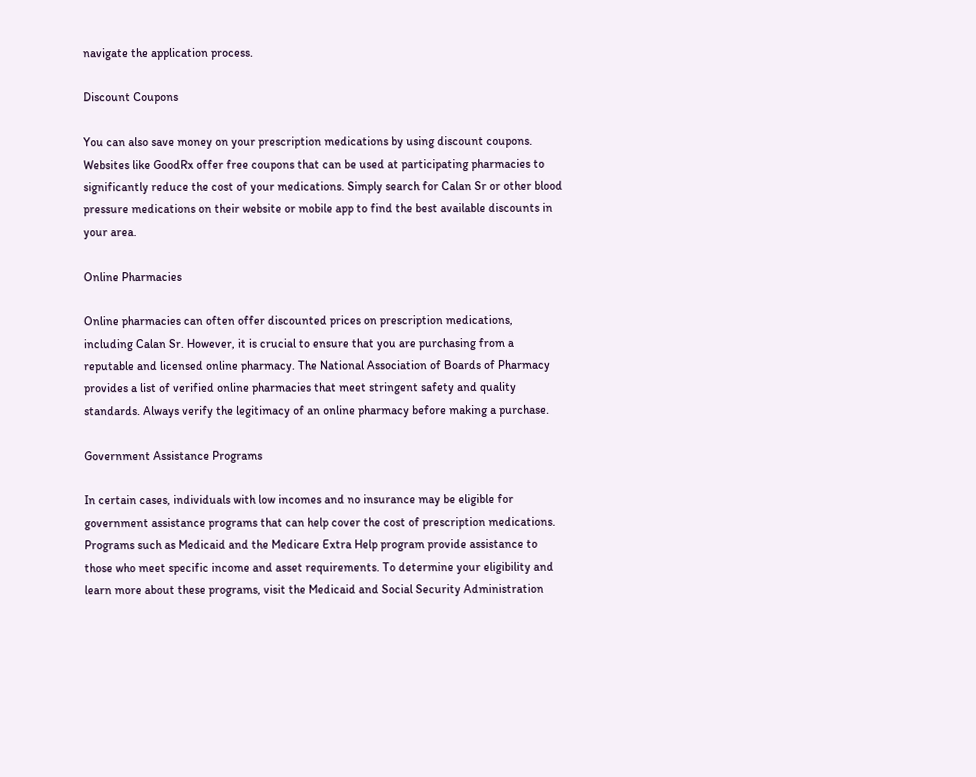navigate the application process.

Discount Coupons

You can also save money on your prescription medications by using discount coupons. Websites like GoodRx offer free coupons that can be used at participating pharmacies to significantly reduce the cost of your medications. Simply search for Calan Sr or other blood pressure medications on their website or mobile app to find the best available discounts in your area.

Online Pharmacies

Online pharmacies can often offer discounted prices on prescription medications, including Calan Sr. However, it is crucial to ensure that you are purchasing from a reputable and licensed online pharmacy. The National Association of Boards of Pharmacy provides a list of verified online pharmacies that meet stringent safety and quality standards. Always verify the legitimacy of an online pharmacy before making a purchase.

Government Assistance Programs

In certain cases, individuals with low incomes and no insurance may be eligible for government assistance programs that can help cover the cost of prescription medications. Programs such as Medicaid and the Medicare Extra Help program provide assistance to those who meet specific income and asset requirements. To determine your eligibility and learn more about these programs, visit the Medicaid and Social Security Administration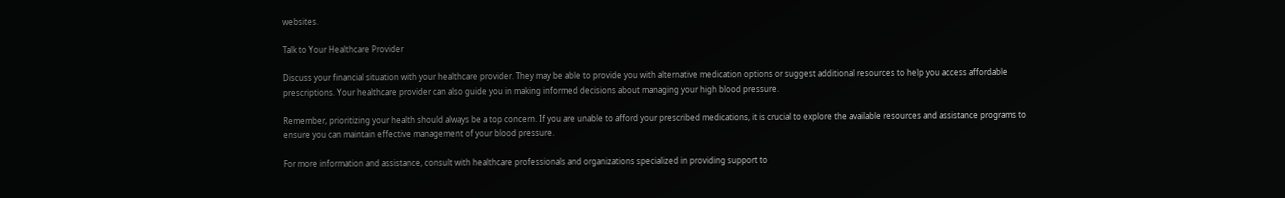websites.

Talk to Your Healthcare Provider

Discuss your financial situation with your healthcare provider. They may be able to provide you with alternative medication options or suggest additional resources to help you access affordable prescriptions. Your healthcare provider can also guide you in making informed decisions about managing your high blood pressure.

Remember, prioritizing your health should always be a top concern. If you are unable to afford your prescribed medications, it is crucial to explore the available resources and assistance programs to ensure you can maintain effective management of your blood pressure.

For more information and assistance, consult with healthcare professionals and organizations specialized in providing support to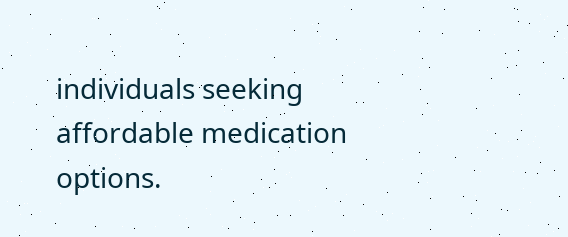individuals seeking affordable medication options.